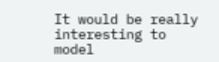It would be really interesting to model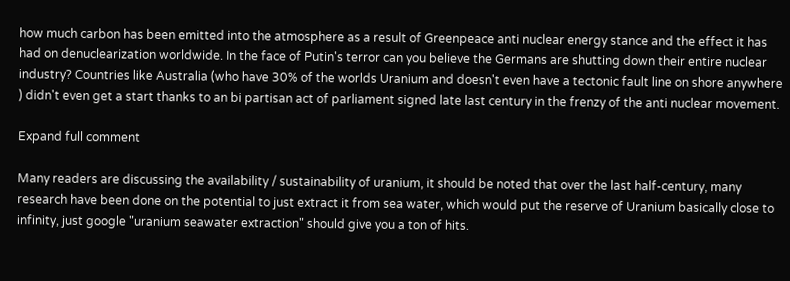how much carbon has been emitted into the atmosphere as a result of Greenpeace anti nuclear energy stance and the effect it has had on denuclearization worldwide. In the face of Putin's terror can you believe the Germans are shutting down their entire nuclear industry? Countries like Australia (who have 30% of the worlds Uranium and doesn't even have a tectonic fault line on shore anywhere ) didn't even get a start thanks to an bi partisan act of parliament signed late last century in the frenzy of the anti nuclear movement.

Expand full comment

Many readers are discussing the availability / sustainability of uranium, it should be noted that over the last half-century, many research have been done on the potential to just extract it from sea water, which would put the reserve of Uranium basically close to infinity, just google "uranium seawater extraction" should give you a ton of hits.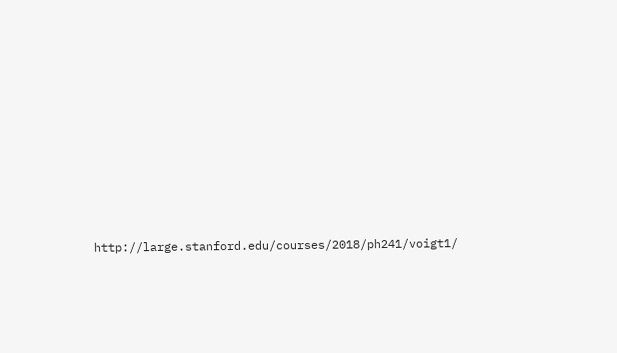http://large.stanford.edu/courses/2018/ph241/voigt1/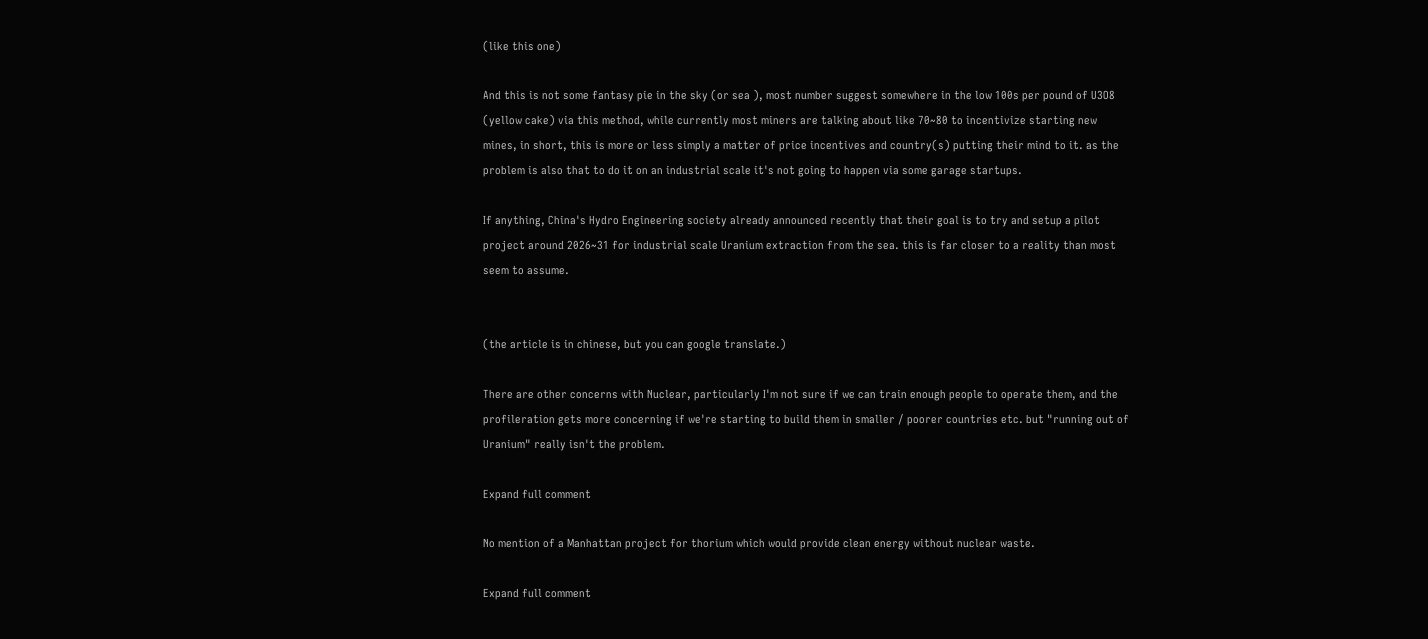(like this one)

And this is not some fantasy pie in the sky (or sea ), most number suggest somewhere in the low 100s per pound of U3O8 (yellow cake) via this method, while currently most miners are talking about like 70~80 to incentivize starting new mines, in short, this is more or less simply a matter of price incentives and country(s) putting their mind to it. as the problem is also that to do it on an industrial scale it's not going to happen via some garage startups.

If anything, China's Hydro Engineering society already announced recently that their goal is to try and setup a pilot project around 2026~31 for industrial scale Uranium extraction from the sea. this is far closer to a reality than most seem to assume.


(the article is in chinese, but you can google translate.)

There are other concerns with Nuclear, particularly I'm not sure if we can train enough people to operate them, and the profileration gets more concerning if we're starting to build them in smaller / poorer countries etc. but "running out of Uranium" really isn't the problem.

Expand full comment

No mention of a Manhattan project for thorium which would provide clean energy without nuclear waste.

Expand full comment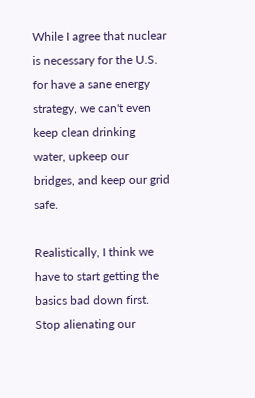While I agree that nuclear is necessary for the U.S. for have a sane energy strategy, we can't even keep clean drinking water, upkeep our bridges, and keep our grid safe.

Realistically, I think we have to start getting the basics bad down first. Stop alienating our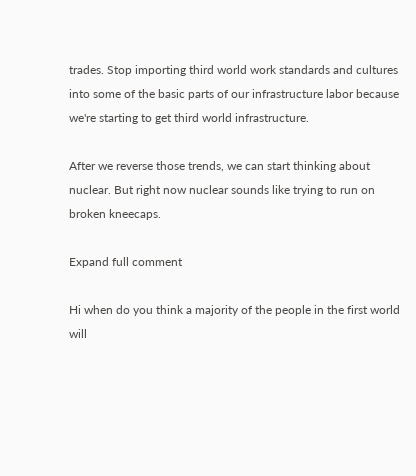trades. Stop importing third world work standards and cultures into some of the basic parts of our infrastructure labor because we're starting to get third world infrastructure.

After we reverse those trends, we can start thinking about nuclear. But right now nuclear sounds like trying to run on broken kneecaps.

Expand full comment

Hi when do you think a majority of the people in the first world will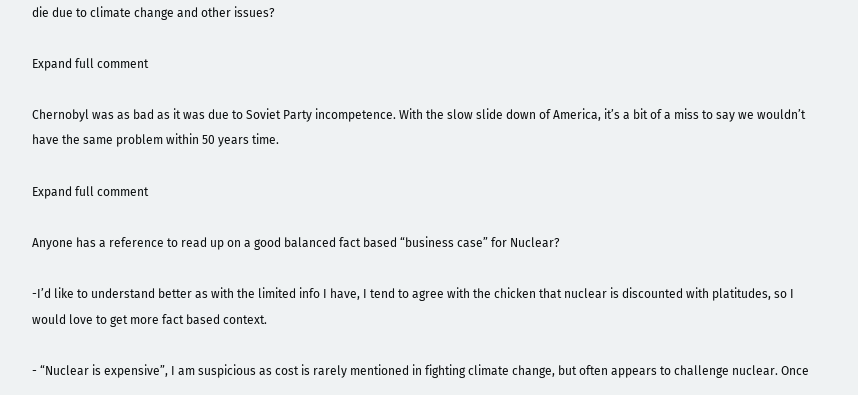die due to climate change and other issues?

Expand full comment

Chernobyl was as bad as it was due to Soviet Party incompetence. With the slow slide down of America, it’s a bit of a miss to say we wouldn’t have the same problem within 50 years time.

Expand full comment

Anyone has a reference to read up on a good balanced fact based “business case” for Nuclear?

-I’d like to understand better as with the limited info I have, I tend to agree with the chicken that nuclear is discounted with platitudes, so I would love to get more fact based context.

- “Nuclear is expensive”, I am suspicious as cost is rarely mentioned in fighting climate change, but often appears to challenge nuclear. Once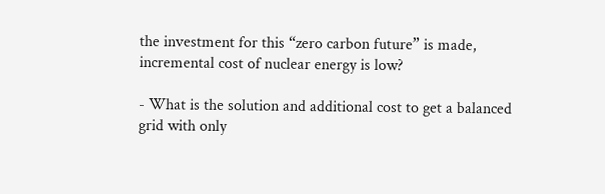the investment for this “zero carbon future” is made, incremental cost of nuclear energy is low?

- What is the solution and additional cost to get a balanced grid with only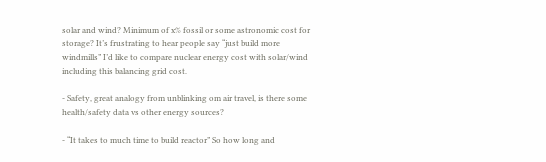solar and wind? Minimum of x% fossil or some astronomic cost for storage? It’s frustrating to hear people say “just build more windmills” I’d like to compare nuclear energy cost with solar/wind including this balancing grid cost.

- Safety, great analogy from unblinking om air travel, is there some health/safety data vs other energy sources?

- “It takes to much time to build reactor” So how long and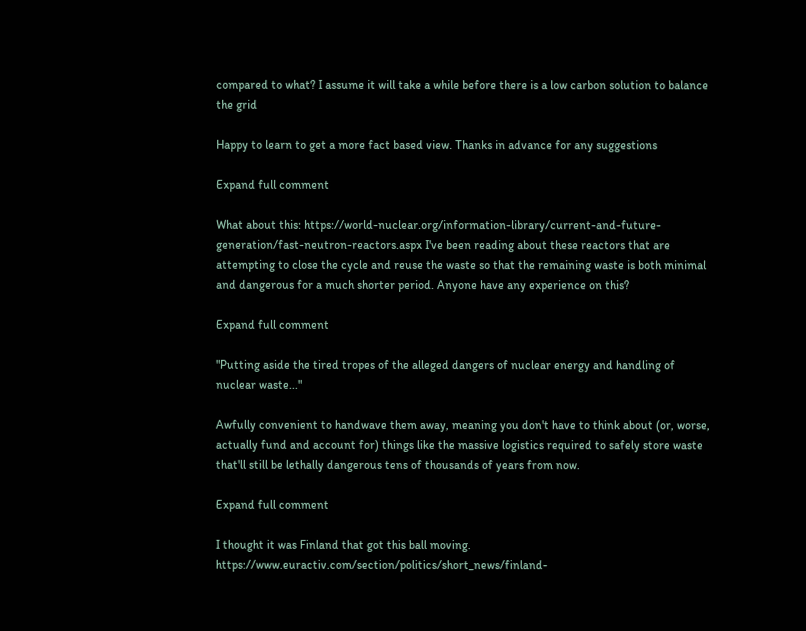compared to what? I assume it will take a while before there is a low carbon solution to balance the grid

Happy to learn to get a more fact based view. Thanks in advance for any suggestions

Expand full comment

What about this: https://world-nuclear.org/information-library/current-and-future-generation/fast-neutron-reactors.aspx I've been reading about these reactors that are attempting to close the cycle and reuse the waste so that the remaining waste is both minimal and dangerous for a much shorter period. Anyone have any experience on this?

Expand full comment

"Putting aside the tired tropes of the alleged dangers of nuclear energy and handling of nuclear waste..."

Awfully convenient to handwave them away, meaning you don't have to think about (or, worse, actually fund and account for) things like the massive logistics required to safely store waste that'll still be lethally dangerous tens of thousands of years from now.

Expand full comment

I thought it was Finland that got this ball moving. https://www.euractiv.com/section/politics/short_news/finland-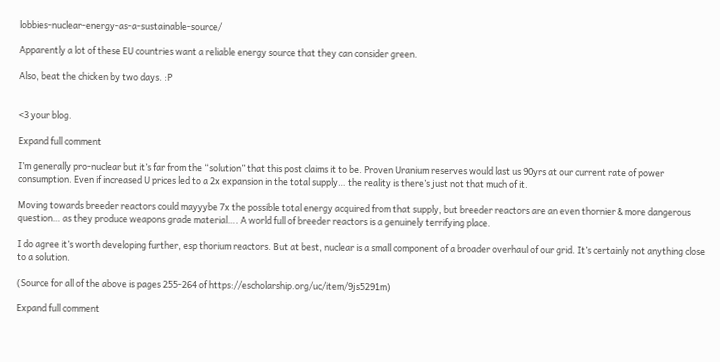lobbies-nuclear-energy-as-a-sustainable-source/

Apparently a lot of these EU countries want a reliable energy source that they can consider green.

Also, beat the chicken by two days. :P


<3 your blog.

Expand full comment

I’m generally pro-nuclear but it’s far from the “solution” that this post claims it to be. Proven Uranium reserves would last us 90yrs at our current rate of power consumption. Even if increased U prices led to a 2x expansion in the total supply… the reality is there’s just not that much of it.

Moving towards breeder reactors could mayyybe 7x the possible total energy acquired from that supply, but breeder reactors are an even thornier & more dangerous question… as they produce weapons grade material…. A world full of breeder reactors is a genuinely terrifying place.

I do agree it’s worth developing further, esp thorium reactors. But at best, nuclear is a small component of a broader overhaul of our grid. It’s certainly not anything close to a solution.

(Source for all of the above is pages 255-264 of https://escholarship.org/uc/item/9js5291m)

Expand full comment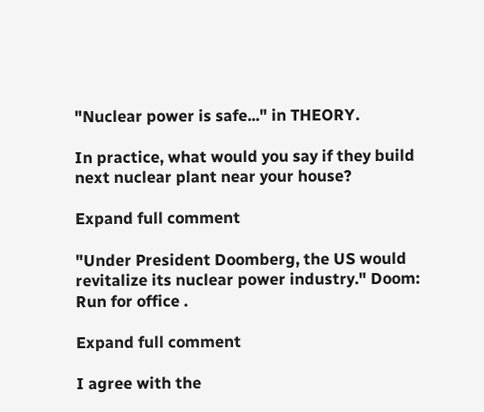"Nuclear power is safe..." in THEORY.

In practice, what would you say if they build next nuclear plant near your house?

Expand full comment

"Under President Doomberg, the US would revitalize its nuclear power industry." Doom: Run for office .

Expand full comment

I agree with the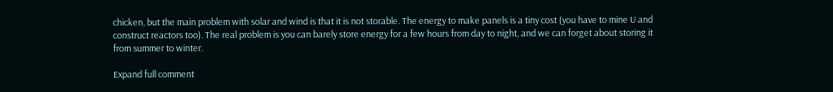chicken, but the main problem with solar and wind is that it is not storable. The energy to make panels is a tiny cost (you have to mine U and construct reactors too). The real problem is you can barely store energy for a few hours from day to night, and we can forget about storing it from summer to winter.

Expand full comment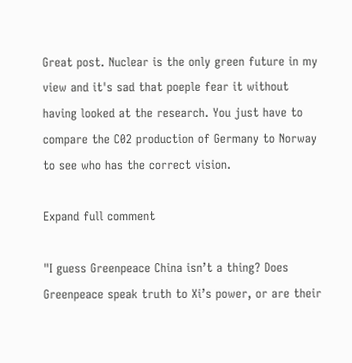Great post. Nuclear is the only green future in my view and it's sad that poeple fear it without having looked at the research. You just have to compare the C02 production of Germany to Norway to see who has the correct vision.

Expand full comment

"I guess Greenpeace China isn’t a thing? Does Greenpeace speak truth to Xi’s power, or are their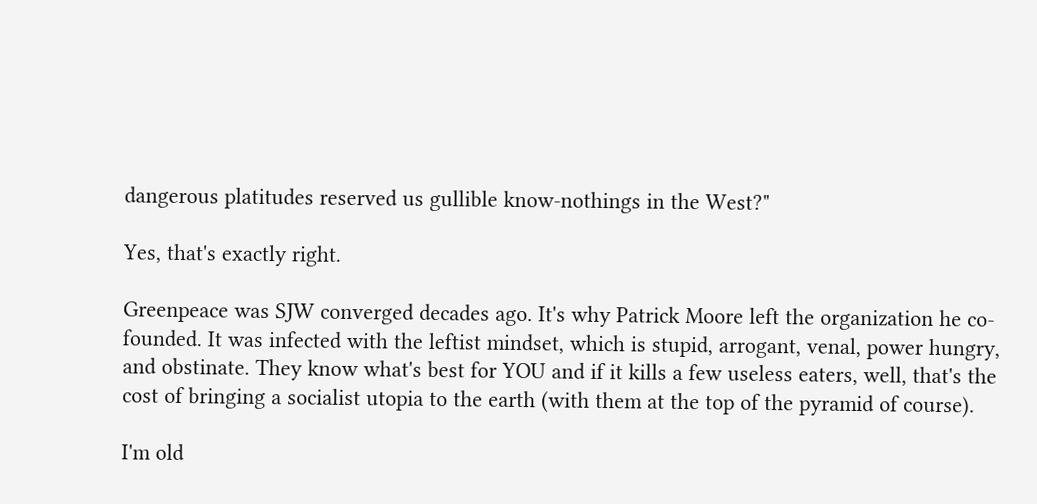dangerous platitudes reserved us gullible know-nothings in the West?"

Yes, that's exactly right.

Greenpeace was SJW converged decades ago. It's why Patrick Moore left the organization he co-founded. It was infected with the leftist mindset, which is stupid, arrogant, venal, power hungry, and obstinate. They know what's best for YOU and if it kills a few useless eaters, well, that's the cost of bringing a socialist utopia to the earth (with them at the top of the pyramid of course).

I'm old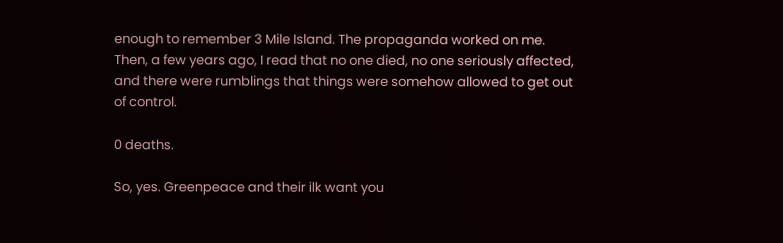enough to remember 3 Mile Island. The propaganda worked on me. Then, a few years ago, I read that no one died, no one seriously affected, and there were rumblings that things were somehow allowed to get out of control.

0 deaths.

So, yes. Greenpeace and their ilk want you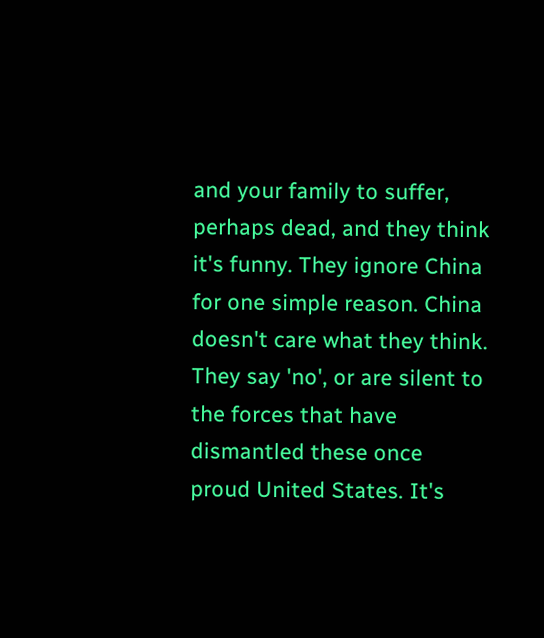and your family to suffer, perhaps dead, and they think it's funny. They ignore China for one simple reason. China doesn't care what they think. They say 'no', or are silent to the forces that have dismantled these once proud United States. It's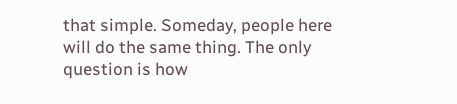that simple. Someday, people here will do the same thing. The only question is how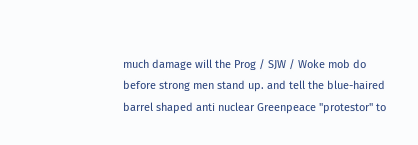much damage will the Prog / SJW / Woke mob do before strong men stand up. and tell the blue-haired barrel shaped anti nuclear Greenpeace "protestor" to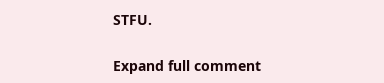STFU.

Expand full comment